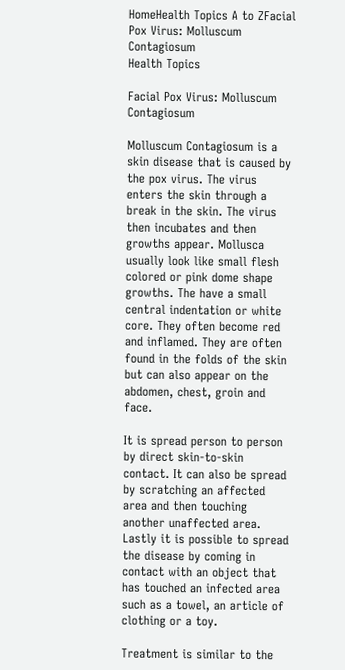HomeHealth Topics A to ZFacial Pox Virus: Molluscum Contagiosum
Health Topics

Facial Pox Virus: Molluscum Contagiosum

Molluscum Contagiosum is a skin disease that is caused by the pox virus. The virus enters the skin through a break in the skin. The virus then incubates and then growths appear. Mollusca usually look like small flesh colored or pink dome shape growths. The have a small central indentation or white core. They often become red and inflamed. They are often found in the folds of the skin but can also appear on the abdomen, chest, groin and face.

It is spread person to person by direct skin-to-skin contact. It can also be spread by scratching an affected area and then touching another unaffected area. Lastly it is possible to spread the disease by coming in contact with an object that has touched an infected area such as a towel, an article of clothing or a toy.

Treatment is similar to the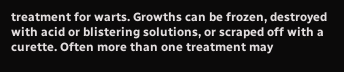treatment for warts. Growths can be frozen, destroyed with acid or blistering solutions, or scraped off with a curette. Often more than one treatment may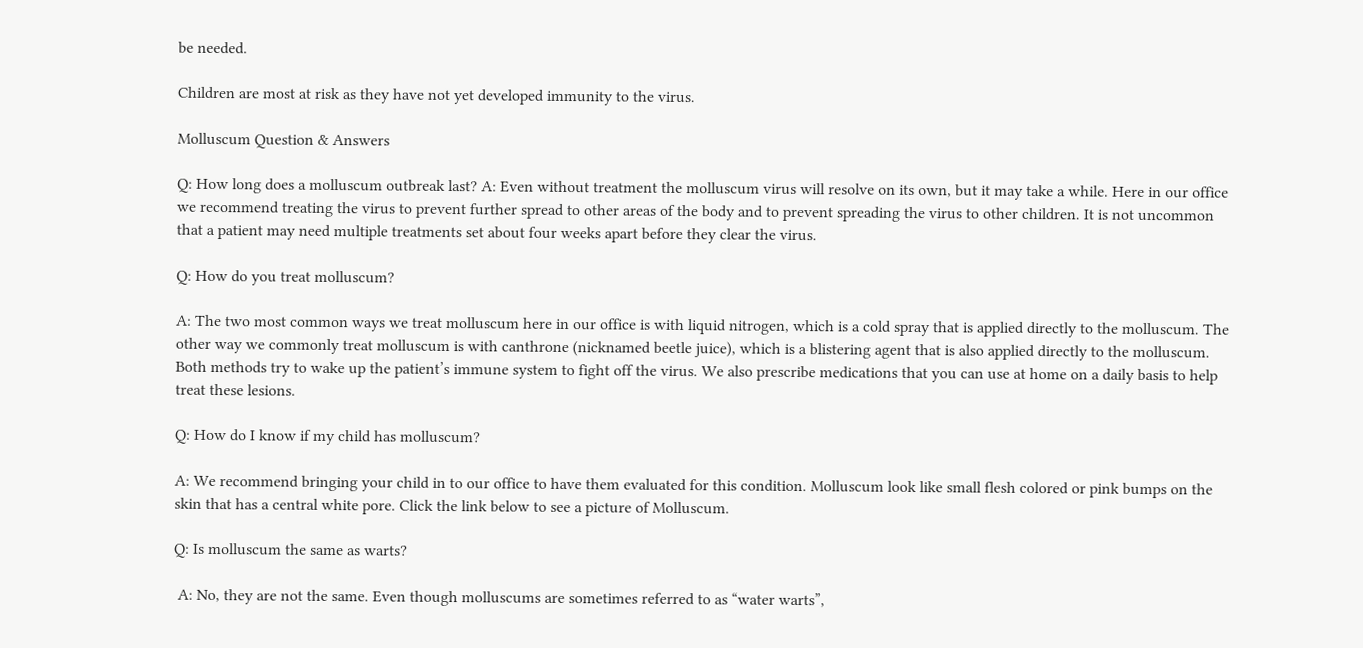be needed.

Children are most at risk as they have not yet developed immunity to the virus.

Molluscum Question & Answers

Q: How long does a molluscum outbreak last? A: Even without treatment the molluscum virus will resolve on its own, but it may take a while. Here in our office we recommend treating the virus to prevent further spread to other areas of the body and to prevent spreading the virus to other children. It is not uncommon that a patient may need multiple treatments set about four weeks apart before they clear the virus.

Q: How do you treat molluscum?

A: The two most common ways we treat molluscum here in our office is with liquid nitrogen, which is a cold spray that is applied directly to the molluscum. The other way we commonly treat molluscum is with canthrone (nicknamed beetle juice), which is a blistering agent that is also applied directly to the molluscum. Both methods try to wake up the patient’s immune system to fight off the virus. We also prescribe medications that you can use at home on a daily basis to help treat these lesions.

Q: How do I know if my child has molluscum?

A: We recommend bringing your child in to our office to have them evaluated for this condition. Molluscum look like small flesh colored or pink bumps on the skin that has a central white pore. Click the link below to see a picture of Molluscum.

Q: Is molluscum the same as warts?

 A: No, they are not the same. Even though molluscums are sometimes referred to as “water warts”,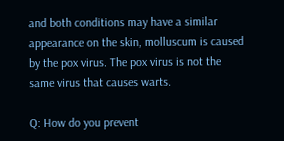and both conditions may have a similar appearance on the skin, molluscum is caused by the pox virus. The pox virus is not the same virus that causes warts.

Q: How do you prevent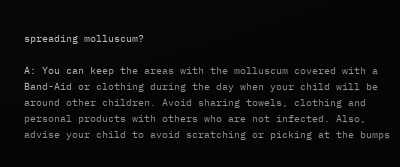spreading molluscum?

A: You can keep the areas with the molluscum covered with a Band-Aid or clothing during the day when your child will be around other children. Avoid sharing towels, clothing and personal products with others who are not infected. Also, advise your child to avoid scratching or picking at the bumps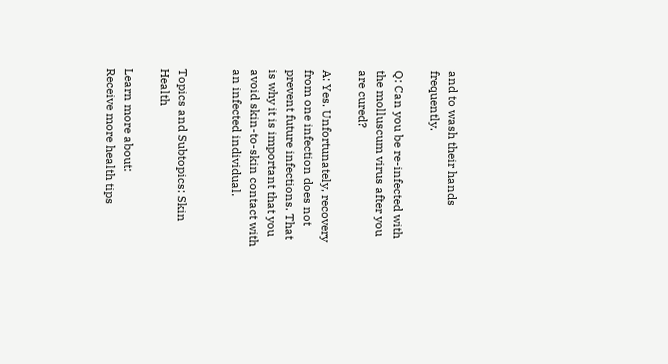and to wash their hands frequently.

Q: Can you be re-infected with the molluscum virus after you are cured?

A: Yes. Unfortunately, recovery from one infection does not prevent future infections. That is why it is important that you avoid skin-to-skin contact with an infected individual.


Topics and Subtopics: Skin Health

Learn more about:
Receive more health tips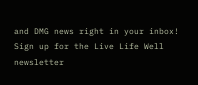and DMG news right in your inbox!
Sign up for the Live Life Well newsletter